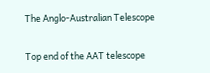The Anglo-Australian Telescope

Top end of the AAT telescope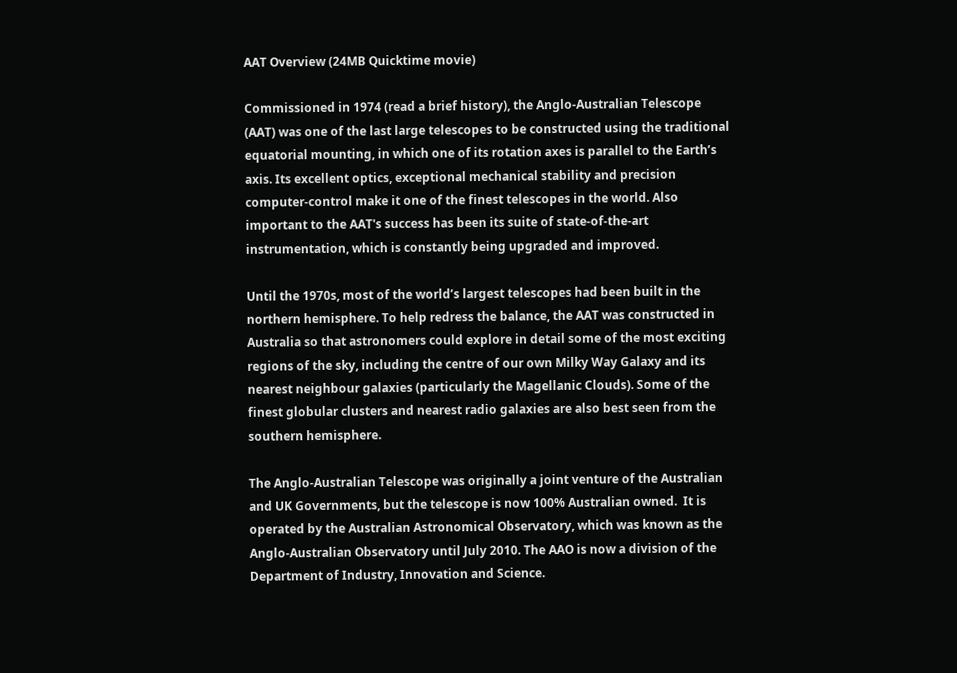AAT Overview (24MB Quicktime movie)

Commissioned in 1974 (read a brief history), the Anglo-Australian Telescope (AAT) was one of the last large telescopes to be constructed using the traditional equatorial mounting, in which one of its rotation axes is parallel to the Earth’s axis. Its excellent optics, exceptional mechanical stability and precision computer-control make it one of the finest telescopes in the world. Also important to the AAT's success has been its suite of state-of-the-art instrumentation, which is constantly being upgraded and improved.

Until the 1970s, most of the world’s largest telescopes had been built in the northern hemisphere. To help redress the balance, the AAT was constructed in Australia so that astronomers could explore in detail some of the most exciting regions of the sky, including the centre of our own Milky Way Galaxy and its nearest neighbour galaxies (particularly the Magellanic Clouds). Some of the finest globular clusters and nearest radio galaxies are also best seen from the southern hemisphere.

The Anglo-Australian Telescope was originally a joint venture of the Australian and UK Governments, but the telescope is now 100% Australian owned.  It is operated by the Australian Astronomical Observatory, which was known as the Anglo-Australian Observatory until July 2010. The AAO is now a division of the Department of Industry, Innovation and Science.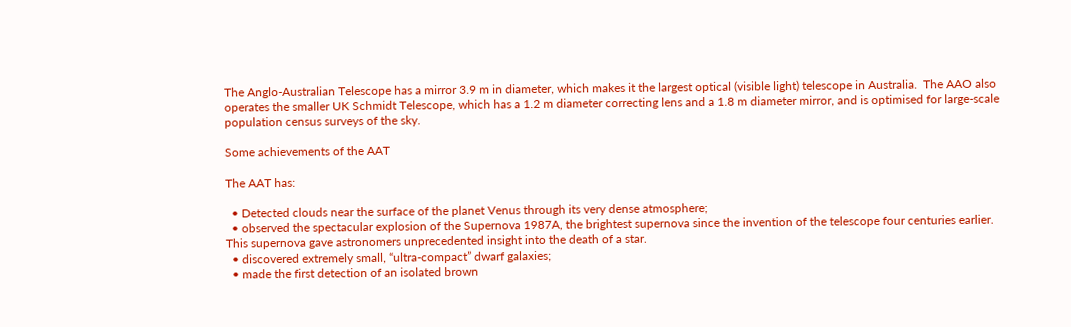The Anglo-Australian Telescope has a mirror 3.9 m in diameter, which makes it the largest optical (visible light) telescope in Australia.  The AAO also operates the smaller UK Schmidt Telescope, which has a 1.2 m diameter correcting lens and a 1.8 m diameter mirror, and is optimised for large-scale population census surveys of the sky.

Some achievements of the AAT

The AAT has:

  • Detected clouds near the surface of the planet Venus through its very dense atmosphere;
  • observed the spectacular explosion of the Supernova 1987A, the brightest supernova since the invention of the telescope four centuries earlier.  This supernova gave astronomers unprecedented insight into the death of a star.
  • discovered extremely small, “ultra-compact” dwarf galaxies;
  • made the first detection of an isolated brown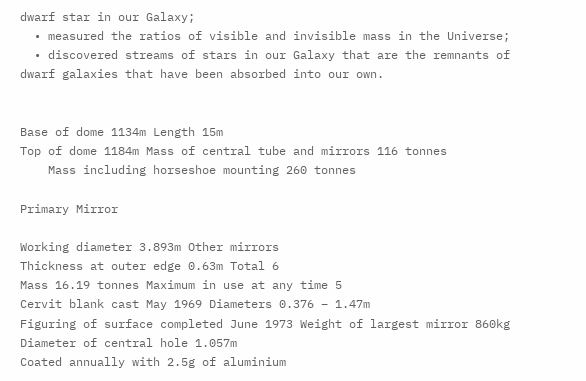dwarf star in our Galaxy;
  • measured the ratios of visible and invisible mass in the Universe;
  • discovered streams of stars in our Galaxy that are the remnants of dwarf galaxies that have been absorbed into our own.


Base of dome 1134m Length 15m
Top of dome 1184m Mass of central tube and mirrors 116 tonnes
    Mass including horseshoe mounting 260 tonnes

Primary Mirror

Working diameter 3.893m Other mirrors
Thickness at outer edge 0.63m Total 6
Mass 16.19 tonnes Maximum in use at any time 5
Cervit blank cast May 1969 Diameters 0.376 – 1.47m
Figuring of surface completed June 1973 Weight of largest mirror 860kg
Diameter of central hole 1.057m
Coated annually with 2.5g of aluminium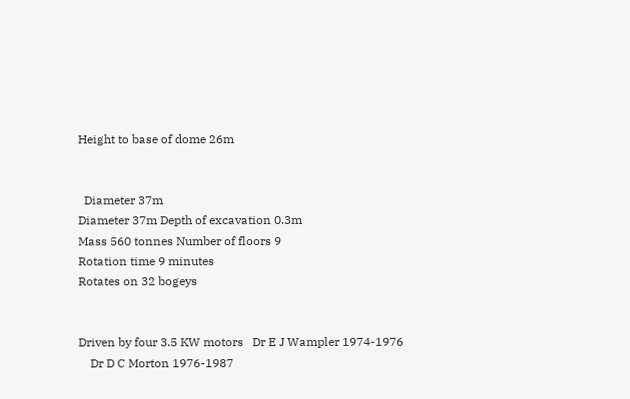Height to base of dome 26m


  Diameter 37m
Diameter 37m Depth of excavation 0.3m
Mass 560 tonnes Number of floors 9
Rotation time 9 minutes
Rotates on 32 bogeys


Driven by four 3.5 KW motors   Dr E J Wampler 1974-1976
    Dr D C Morton 1976-1987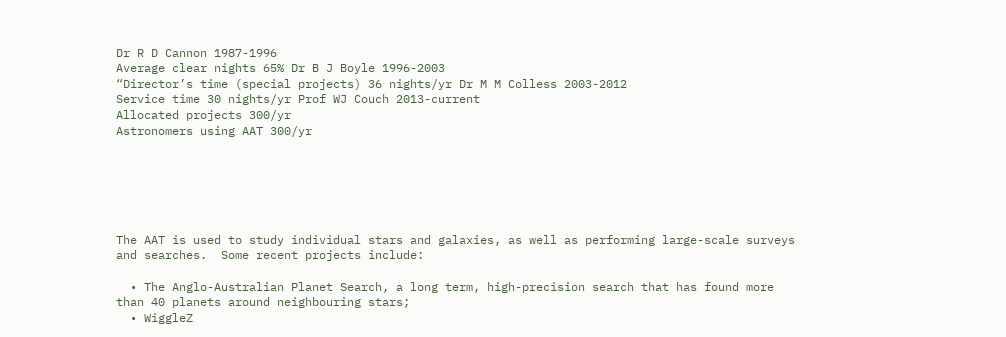Dr R D Cannon 1987-1996
Average clear nights 65% Dr B J Boyle 1996-2003
“Director’s time (special projects) 36 nights/yr Dr M M Colless 2003-2012
Service time 30 nights/yr Prof WJ Couch 2013-current
Allocated projects 300/yr
Astronomers using AAT 300/yr






The AAT is used to study individual stars and galaxies, as well as performing large-scale surveys and searches.  Some recent projects include:

  • The Anglo-Australian Planet Search, a long term, high-precision search that has found more than 40 planets around neighbouring stars;
  • WiggleZ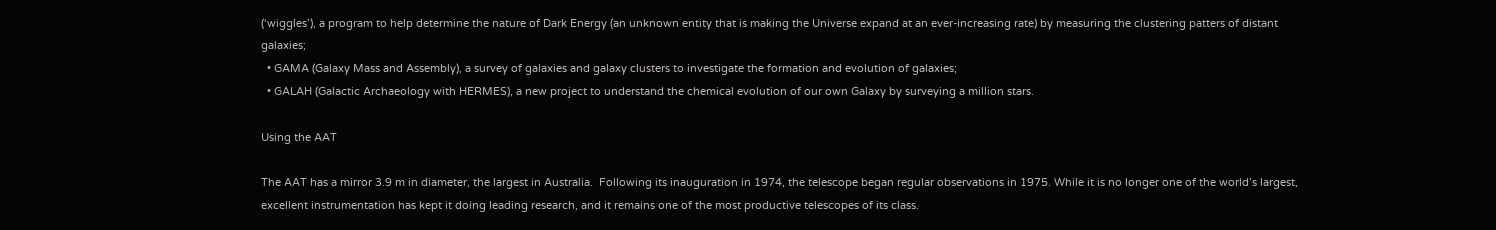(‘wiggles’), a program to help determine the nature of Dark Energy (an unknown entity that is making the Universe expand at an ever-increasing rate) by measuring the clustering patters of distant galaxies;
  • GAMA (Galaxy Mass and Assembly), a survey of galaxies and galaxy clusters to investigate the formation and evolution of galaxies;
  • GALAH (Galactic Archaeology with HERMES), a new project to understand the chemical evolution of our own Galaxy by surveying a million stars.

Using the AAT

The AAT has a mirror 3.9 m in diameter, the largest in Australia.  Following its inauguration in 1974, the telescope began regular observations in 1975. While it is no longer one of the world’s largest, excellent instrumentation has kept it doing leading research, and it remains one of the most productive telescopes of its class.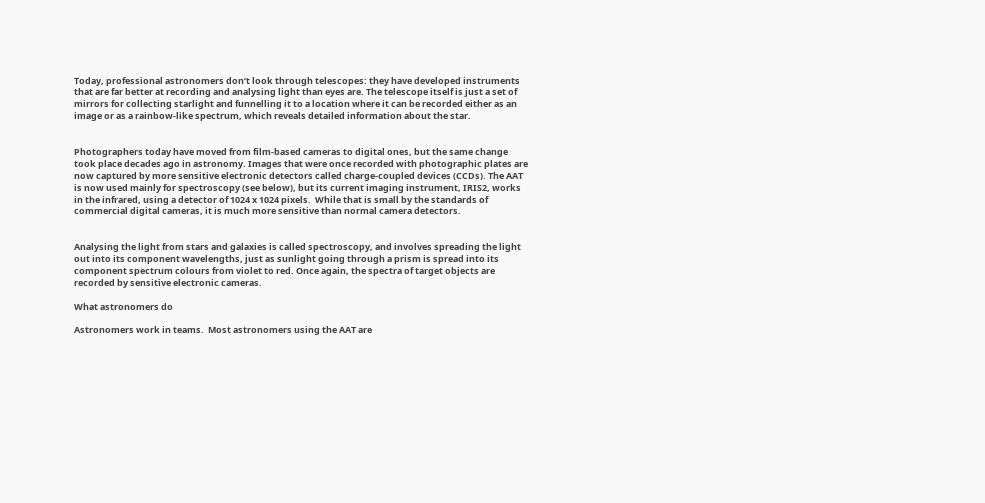Today, professional astronomers don’t look through telescopes: they have developed instruments that are far better at recording and analysing light than eyes are. The telescope itself is just a set of mirrors for collecting starlight and funnelling it to a location where it can be recorded either as an image or as a rainbow-like spectrum, which reveals detailed information about the star.


Photographers today have moved from film-based cameras to digital ones, but the same change took place decades ago in astronomy. Images that were once recorded with photographic plates are now captured by more sensitive electronic detectors called charge-coupled devices (CCDs). The AAT is now used mainly for spectroscopy (see below), but its current imaging instrument, IRIS2, works in the infrared, using a detector of 1024 x 1024 pixels.  While that is small by the standards of commercial digital cameras, it is much more sensitive than normal camera detectors.


Analysing the light from stars and galaxies is called spectroscopy, and involves spreading the light out into its component wavelengths, just as sunlight going through a prism is spread into its component spectrum colours from violet to red. Once again, the spectra of target objects are recorded by sensitive electronic cameras.

What astronomers do

Astronomers work in teams.  Most astronomers using the AAT are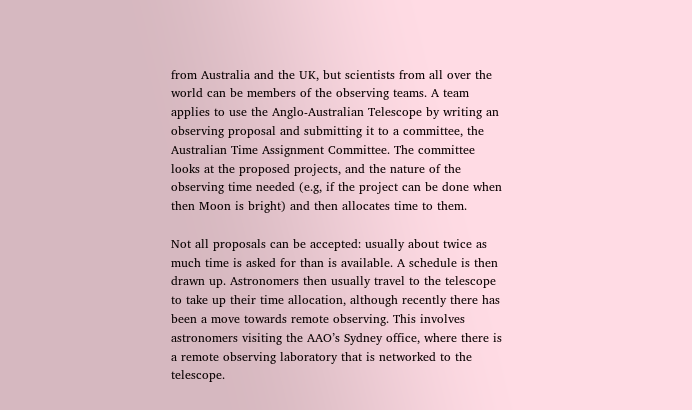from Australia and the UK, but scientists from all over the world can be members of the observing teams. A team applies to use the Anglo-Australian Telescope by writing an observing proposal and submitting it to a committee, the Australian Time Assignment Committee. The committee looks at the proposed projects, and the nature of the observing time needed (e.g, if the project can be done when then Moon is bright) and then allocates time to them.

Not all proposals can be accepted: usually about twice as much time is asked for than is available. A schedule is then drawn up. Astronomers then usually travel to the telescope to take up their time allocation, although recently there has been a move towards remote observing. This involves astronomers visiting the AAO’s Sydney office, where there is a remote observing laboratory that is networked to the telescope.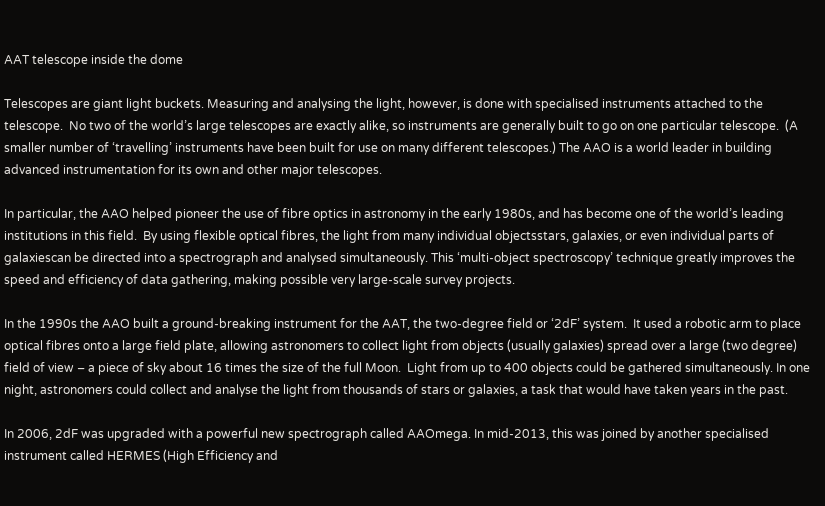AAT telescope inside the dome

Telescopes are giant light buckets. Measuring and analysing the light, however, is done with specialised instruments attached to the telescope.  No two of the world’s large telescopes are exactly alike, so instruments are generally built to go on one particular telescope.  (A smaller number of ‘travelling’ instruments have been built for use on many different telescopes.) The AAO is a world leader in building advanced instrumentation for its own and other major telescopes.

In particular, the AAO helped pioneer the use of fibre optics in astronomy in the early 1980s, and has become one of the world’s leading institutions in this field.  By using flexible optical fibres, the light from many individual objectsstars, galaxies, or even individual parts of galaxiescan be directed into a spectrograph and analysed simultaneously. This ‘multi-object spectroscopy’ technique greatly improves the speed and efficiency of data gathering, making possible very large-scale survey projects.

In the 1990s the AAO built a ground-breaking instrument for the AAT, the two-degree field or ‘2dF’ system.  It used a robotic arm to place optical fibres onto a large field plate, allowing astronomers to collect light from objects (usually galaxies) spread over a large (two degree) field of view – a piece of sky about 16 times the size of the full Moon.  Light from up to 400 objects could be gathered simultaneously. In one night, astronomers could collect and analyse the light from thousands of stars or galaxies, a task that would have taken years in the past.

In 2006, 2dF was upgraded with a powerful new spectrograph called AAOmega. In mid-2013, this was joined by another specialised instrument called HERMES (High Efficiency and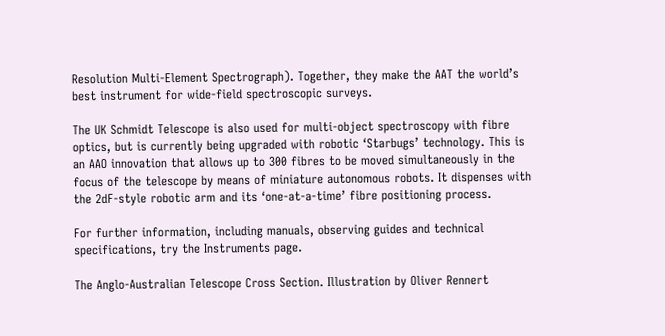Resolution Multi-Element Spectrograph). Together, they make the AAT the world’s best instrument for wide-field spectroscopic surveys.

The UK Schmidt Telescope is also used for multi-object spectroscopy with fibre optics, but is currently being upgraded with robotic ‘Starbugs’ technology. This is an AAO innovation that allows up to 300 fibres to be moved simultaneously in the focus of the telescope by means of miniature autonomous robots. It dispenses with the 2dF-style robotic arm and its ‘one-at-a-time’ fibre positioning process.

For further information, including manuals, observing guides and technical specifications, try the Instruments page.

The Anglo-Australian Telescope Cross Section. Illustration by Oliver Rennert